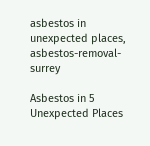asbestos in unexpected places, asbestos-removal-surrey

Asbestos in 5 Unexpected Places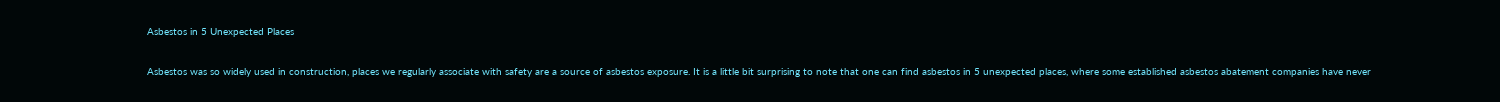Asbestos in 5 Unexpected Places

Asbestos was so widely used in construction, places we regularly associate with safety are a source of asbestos exposure. It is a little bit surprising to note that one can find asbestos in 5 unexpected places, where some established asbestos abatement companies have never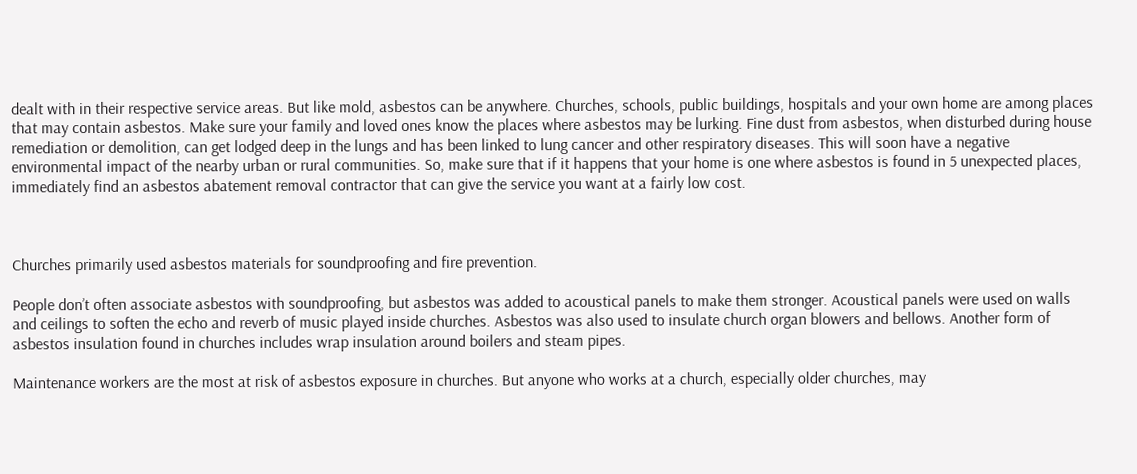dealt with in their respective service areas. But like mold, asbestos can be anywhere. Churches, schools, public buildings, hospitals and your own home are among places that may contain asbestos. Make sure your family and loved ones know the places where asbestos may be lurking. Fine dust from asbestos, when disturbed during house remediation or demolition, can get lodged deep in the lungs and has been linked to lung cancer and other respiratory diseases. This will soon have a negative environmental impact of the nearby urban or rural communities. So, make sure that if it happens that your home is one where asbestos is found in 5 unexpected places, immediately find an asbestos abatement removal contractor that can give the service you want at a fairly low cost.



Churches primarily used asbestos materials for soundproofing and fire prevention.

People don’t often associate asbestos with soundproofing, but asbestos was added to acoustical panels to make them stronger. Acoustical panels were used on walls and ceilings to soften the echo and reverb of music played inside churches. Asbestos was also used to insulate church organ blowers and bellows. Another form of asbestos insulation found in churches includes wrap insulation around boilers and steam pipes.

Maintenance workers are the most at risk of asbestos exposure in churches. But anyone who works at a church, especially older churches, may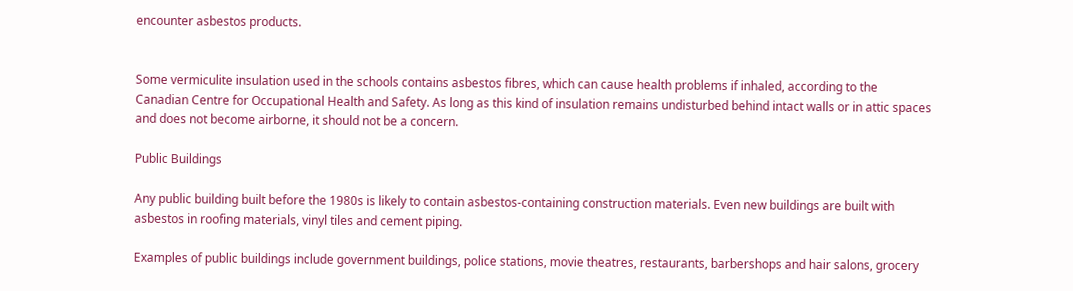encounter asbestos products.


Some vermiculite insulation used in the schools contains asbestos fibres, which can cause health problems if inhaled, according to the Canadian Centre for Occupational Health and Safety. As long as this kind of insulation remains undisturbed behind intact walls or in attic spaces and does not become airborne, it should not be a concern.

Public Buildings

Any public building built before the 1980s is likely to contain asbestos-containing construction materials. Even new buildings are built with asbestos in roofing materials, vinyl tiles and cement piping.

Examples of public buildings include government buildings, police stations, movie theatres, restaurants, barbershops and hair salons, grocery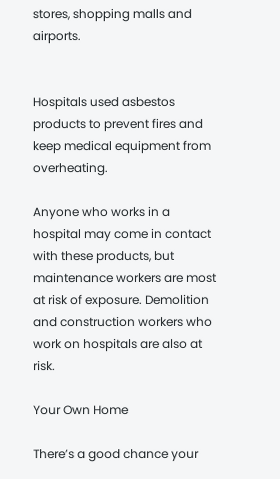stores, shopping malls and airports.


Hospitals used asbestos products to prevent fires and keep medical equipment from overheating.

Anyone who works in a hospital may come in contact with these products, but maintenance workers are most at risk of exposure. Demolition and construction workers who work on hospitals are also at risk.

Your Own Home

There’s a good chance your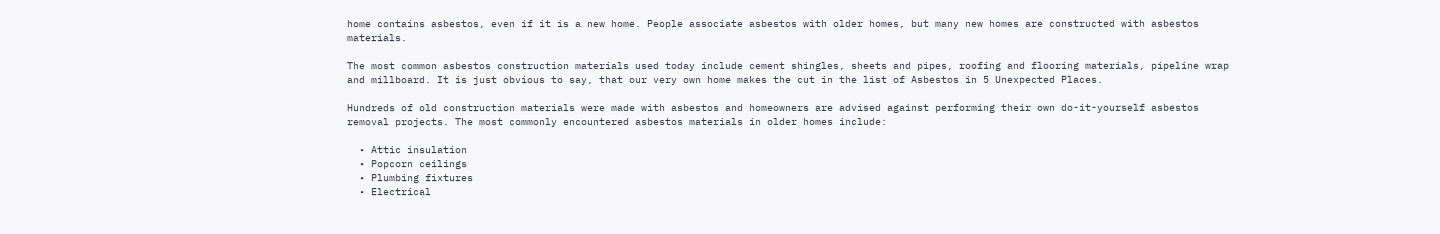home contains asbestos, even if it is a new home. People associate asbestos with older homes, but many new homes are constructed with asbestos materials.

The most common asbestos construction materials used today include cement shingles, sheets and pipes, roofing and flooring materials, pipeline wrap and millboard. It is just obvious to say, that our very own home makes the cut in the list of Asbestos in 5 Unexpected Places.

Hundreds of old construction materials were made with asbestos and homeowners are advised against performing their own do-it-yourself asbestos removal projects. The most commonly encountered asbestos materials in older homes include:

  • Attic insulation
  • Popcorn ceilings
  • Plumbing fixtures
  • Electrical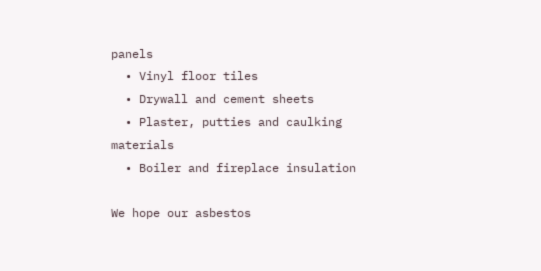panels
  • Vinyl floor tiles
  • Drywall and cement sheets
  • Plaster, putties and caulking materials
  • Boiler and fireplace insulation

We hope our asbestos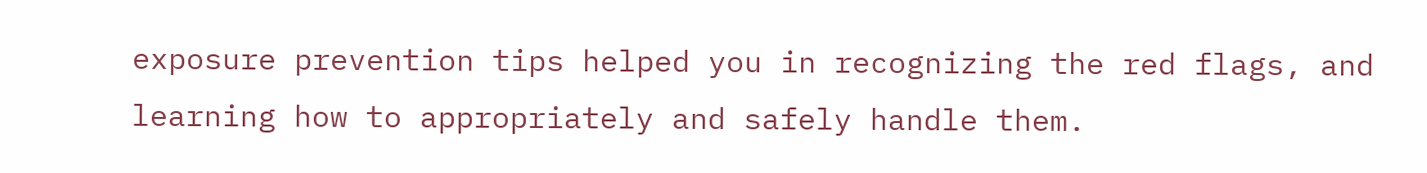exposure prevention tips helped you in recognizing the red flags, and learning how to appropriately and safely handle them.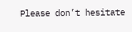Please don’t hesitate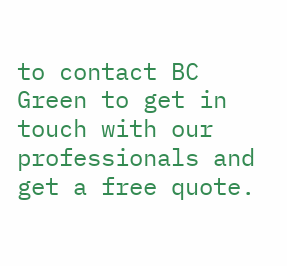to contact BC Green to get in touch with our professionals and get a free quote.